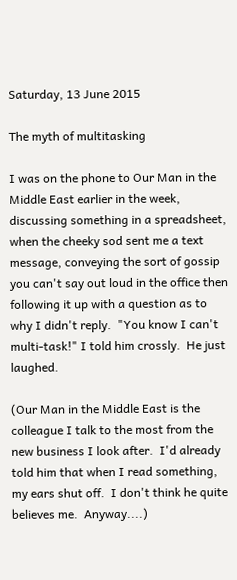Saturday, 13 June 2015

The myth of multitasking

I was on the phone to Our Man in the Middle East earlier in the week, discussing something in a spreadsheet, when the cheeky sod sent me a text message, conveying the sort of gossip you can't say out loud in the office then following it up with a question as to why I didn't reply.  "You know I can't multi-task!" I told him crossly.  He just laughed.

(Our Man in the Middle East is the colleague I talk to the most from the new business I look after.  I'd already told him that when I read something, my ears shut off.  I don't think he quite believes me.  Anyway....)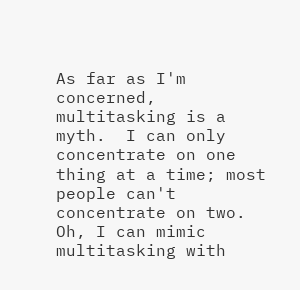As far as I'm concerned, multitasking is a myth.  I can only concentrate on one thing at a time; most people can't concentrate on two.  Oh, I can mimic multitasking with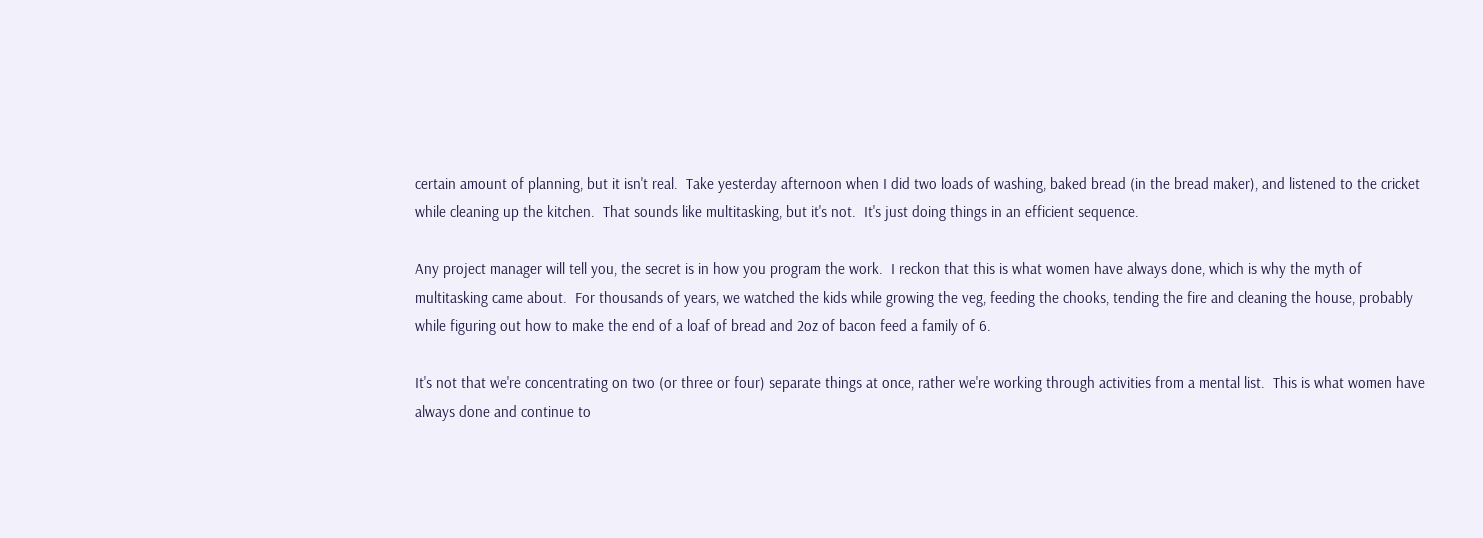certain amount of planning, but it isn't real.  Take yesterday afternoon when I did two loads of washing, baked bread (in the bread maker), and listened to the cricket while cleaning up the kitchen.  That sounds like multitasking, but it's not.  It's just doing things in an efficient sequence.

Any project manager will tell you, the secret is in how you program the work.  I reckon that this is what women have always done, which is why the myth of multitasking came about.  For thousands of years, we watched the kids while growing the veg, feeding the chooks, tending the fire and cleaning the house, probably while figuring out how to make the end of a loaf of bread and 2oz of bacon feed a family of 6.

It's not that we're concentrating on two (or three or four) separate things at once, rather we're working through activities from a mental list.  This is what women have always done and continue to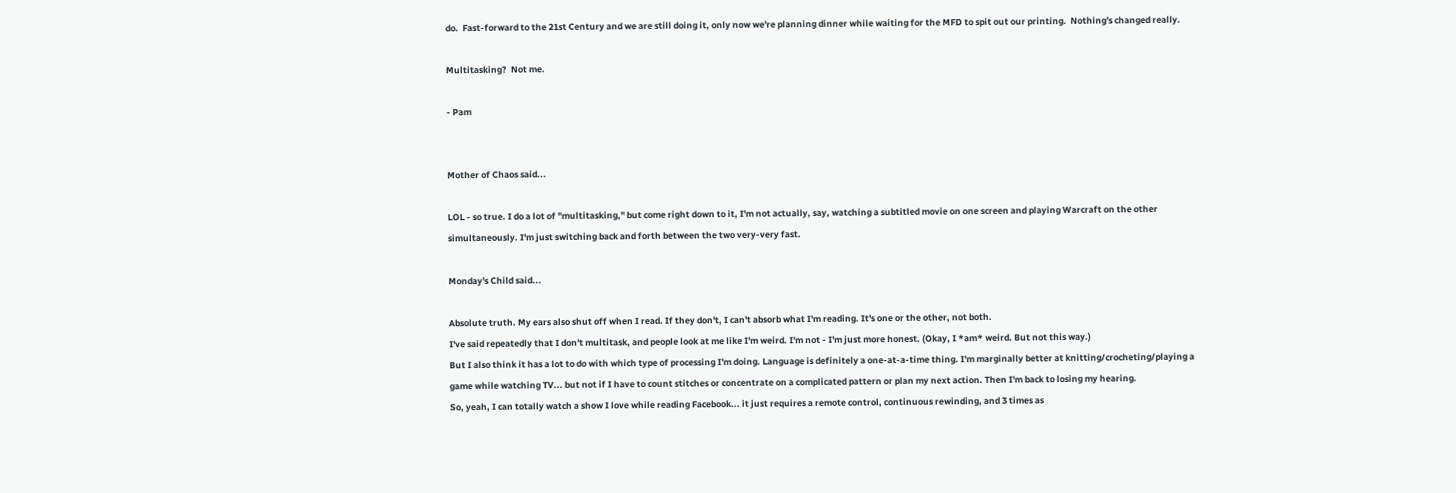do.  Fast-forward to the 21st Century and we are still doing it, only now we're planning dinner while waiting for the MFD to spit out our printing.  Nothing's changed really.

Multitasking?  Not me.

- Pam


Mother of Chaos said...

LOL - so true. I do a lot of "multitasking," but come right down to it, I'm not actually, say, watching a subtitled movie on one screen and playing Warcraft on the other simultaneously. I'm just switching back and forth between the two very-very fast.

Monday's Child said...

Absolute truth. My ears also shut off when I read. If they don't, I can't absorb what I'm reading. It's one or the other, not both.
I've said repeatedly that I don't multitask, and people look at me like I'm weird. I'm not - I'm just more honest. (Okay, I *am* weird. But not this way.)
But I also think it has a lot to do with which type of processing I'm doing. Language is definitely a one-at-a-time thing. I'm marginally better at knitting/crocheting/playing a game while watching TV... but not if I have to count stitches or concentrate on a complicated pattern or plan my next action. Then I'm back to losing my hearing.
So, yeah, I can totally watch a show I love while reading Facebook... it just requires a remote control, continuous rewinding, and 3 times as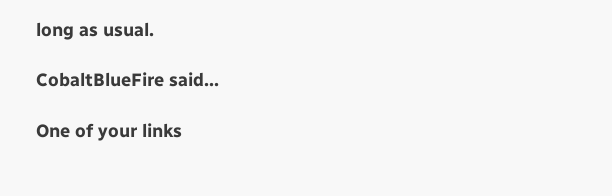long as usual.

CobaltBlueFire said...

One of your links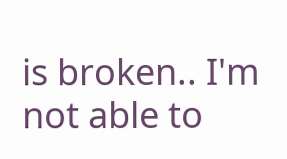is broken.. I'm not able to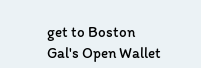get to Boston Gal's Open Wallet